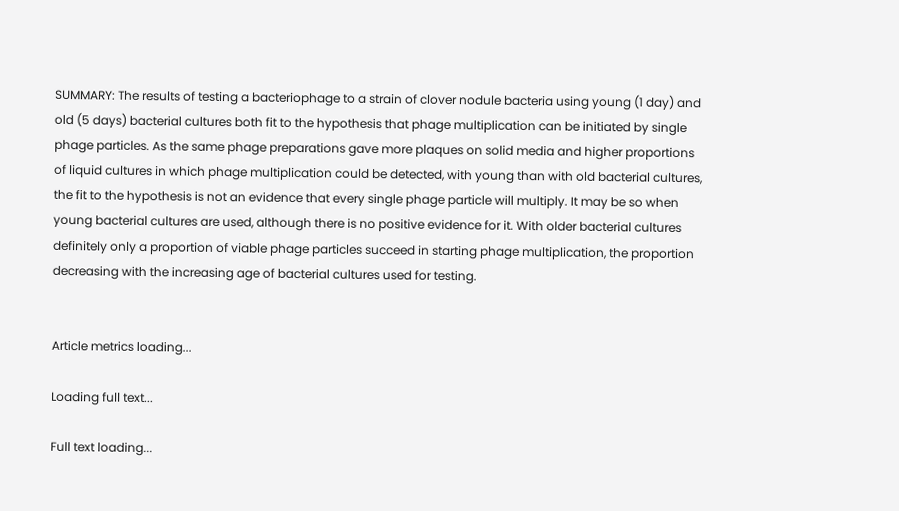SUMMARY: The results of testing a bacteriophage to a strain of clover nodule bacteria using young (1 day) and old (5 days) bacterial cultures both fit to the hypothesis that phage multiplication can be initiated by single phage particles. As the same phage preparations gave more plaques on solid media and higher proportions of liquid cultures in which phage multiplication could be detected, with young than with old bacterial cultures, the fit to the hypothesis is not an evidence that every single phage particle will multiply. It may be so when young bacterial cultures are used, although there is no positive evidence for it. With older bacterial cultures definitely only a proportion of viable phage particles succeed in starting phage multiplication, the proportion decreasing with the increasing age of bacterial cultures used for testing.


Article metrics loading...

Loading full text...

Full text loading...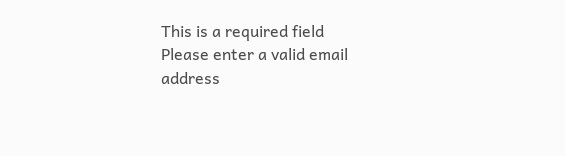This is a required field
Please enter a valid email address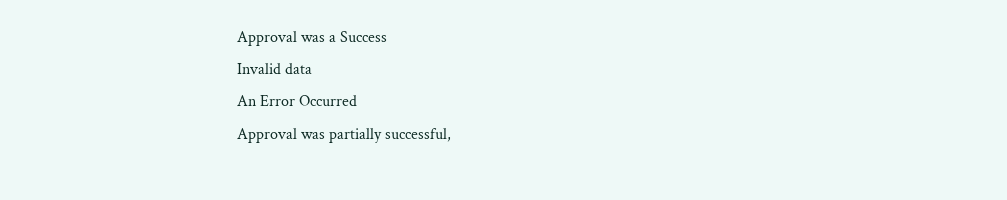Approval was a Success
Invalid data
An Error Occurred
Approval was partially successful,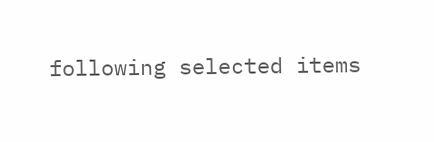following selected items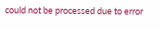could not be processed due to error